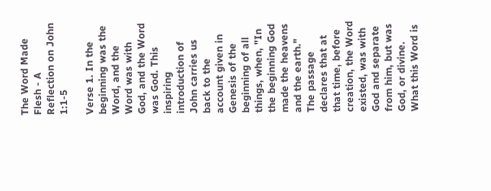The Word Made Flesh - A Reflection on John 1:1-5

Verse 1. In the beginning was the Word, and the Word was with God, and the Word was God. This inspiring introduction of John carries us back to the account given in Genesis of the beginning of all things, when, "In the beginning God made the heavens and the earth." The passage declares that at that time, before creation, the Word existed, was with God and separate from him, but was God, or divine. What this Word is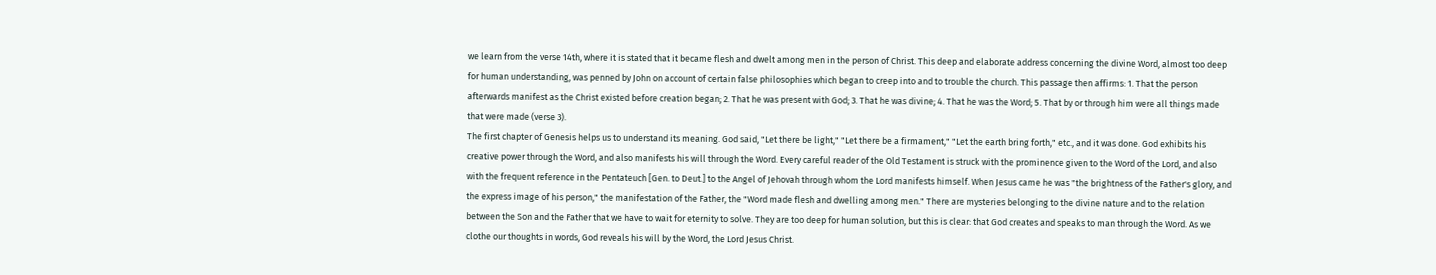we learn from the verse 14th, where it is stated that it became flesh and dwelt among men in the person of Christ. This deep and elaborate address concerning the divine Word, almost too deep for human understanding, was penned by John on account of certain false philosophies which began to creep into and to trouble the church. This passage then affirms: 1. That the person afterwards manifest as the Christ existed before creation began; 2. That he was present with God; 3. That he was divine; 4. That he was the Word; 5. That by or through him were all things made that were made (verse 3).
The first chapter of Genesis helps us to understand its meaning. God said, "Let there be light," "Let there be a firmament," "Let the earth bring forth," etc., and it was done. God exhibits his creative power through the Word, and also manifests his will through the Word. Every careful reader of the Old Testament is struck with the prominence given to the Word of the Lord, and also with the frequent reference in the Pentateuch [Gen. to Deut.] to the Angel of Jehovah through whom the Lord manifests himself. When Jesus came he was "the brightness of the Father's glory, and the express image of his person," the manifestation of the Father, the "Word made flesh and dwelling among men." There are mysteries belonging to the divine nature and to the relation between the Son and the Father that we have to wait for eternity to solve. They are too deep for human solution, but this is clear: that God creates and speaks to man through the Word. As we clothe our thoughts in words, God reveals his will by the Word, the Lord Jesus Christ.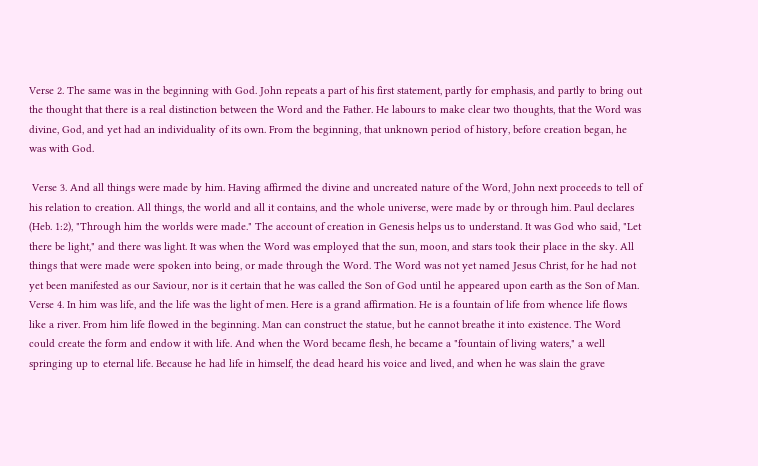Verse 2. The same was in the beginning with God. John repeats a part of his first statement, partly for emphasis, and partly to bring out the thought that there is a real distinction between the Word and the Father. He labours to make clear two thoughts, that the Word was divine, God, and yet had an individuality of its own. From the beginning, that unknown period of history, before creation began, he was with God.

 Verse 3. And all things were made by him. Having affirmed the divine and uncreated nature of the Word, John next proceeds to tell of his relation to creation. All things, the world and all it contains, and the whole universe, were made by or through him. Paul declares (Heb. 1:2), "Through him the worlds were made." The account of creation in Genesis helps us to understand. It was God who said, "Let there be light," and there was light. It was when the Word was employed that the sun, moon, and stars took their place in the sky. All things that were made were spoken into being, or made through the Word. The Word was not yet named Jesus Christ, for he had not yet been manifested as our Saviour, nor is it certain that he was called the Son of God until he appeared upon earth as the Son of Man.
Verse 4. In him was life, and the life was the light of men. Here is a grand affirmation. He is a fountain of life from whence life flows like a river. From him life flowed in the beginning. Man can construct the statue, but he cannot breathe it into existence. The Word could create the form and endow it with life. And when the Word became flesh, he became a "fountain of living waters," a well springing up to eternal life. Because he had life in himself, the dead heard his voice and lived, and when he was slain the grave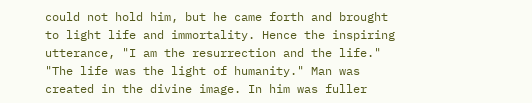could not hold him, but he came forth and brought to light life and immortality. Hence the inspiring utterance, "I am the resurrection and the life." "The life was the light of humanity." Man was created in the divine image. In him was fuller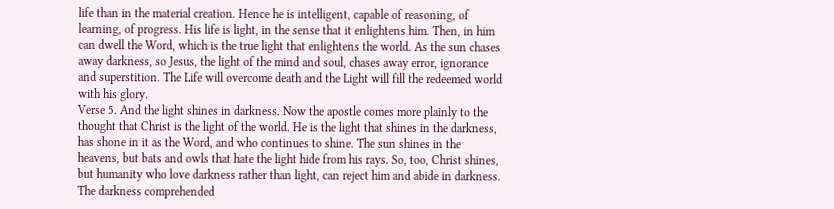life than in the material creation. Hence he is intelligent, capable of reasoning, of learning, of progress. His life is light, in the sense that it enlightens him. Then, in him can dwell the Word, which is the true light that enlightens the world. As the sun chases away darkness, so Jesus, the light of the mind and soul, chases away error, ignorance and superstition. The Life will overcome death and the Light will fill the redeemed world with his glory.
Verse 5. And the light shines in darkness. Now the apostle comes more plainly to the thought that Christ is the light of the world. He is the light that shines in the darkness, has shone in it as the Word, and who continues to shine. The sun shines in the heavens, but bats and owls that hate the light hide from his rays. So, too, Christ shines, but humanity who love darkness rather than light, can reject him and abide in darkness. The darkness comprehended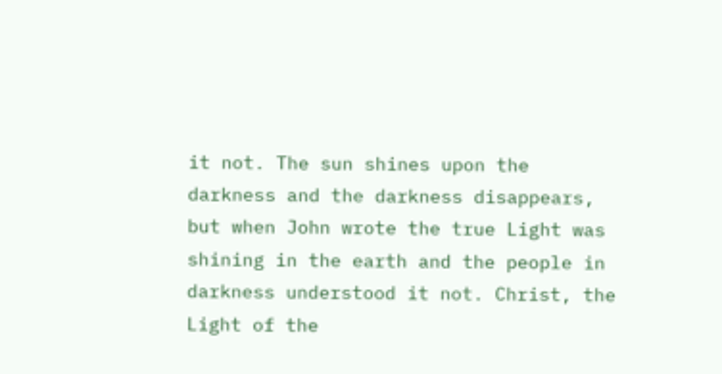it not. The sun shines upon the darkness and the darkness disappears, but when John wrote the true Light was shining in the earth and the people in darkness understood it not. Christ, the Light of the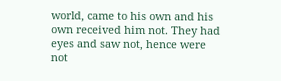world, came to his own and his own received him not. They had eyes and saw not, hence were not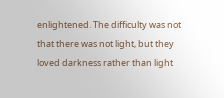enlightened. The difficulty was not that there was not light, but they loved darkness rather than light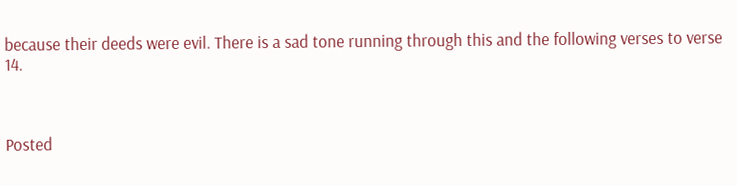because their deeds were evil. There is a sad tone running through this and the following verses to verse 14.



Posted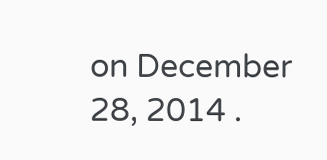on December 28, 2014 .